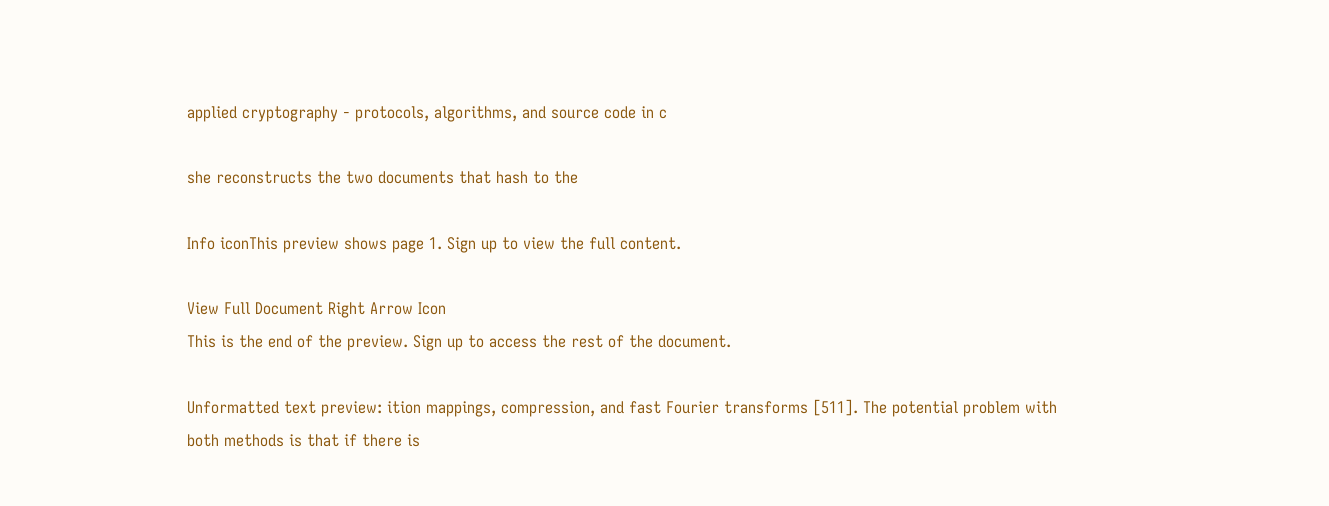applied cryptography - protocols, algorithms, and source code in c

she reconstructs the two documents that hash to the

Info iconThis preview shows page 1. Sign up to view the full content.

View Full Document Right Arrow Icon
This is the end of the preview. Sign up to access the rest of the document.

Unformatted text preview: ition mappings, compression, and fast Fourier transforms [511]. The potential problem with both methods is that if there is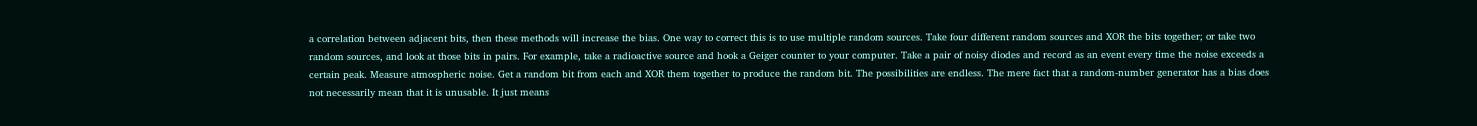a correlation between adjacent bits, then these methods will increase the bias. One way to correct this is to use multiple random sources. Take four different random sources and XOR the bits together; or take two random sources, and look at those bits in pairs. For example, take a radioactive source and hook a Geiger counter to your computer. Take a pair of noisy diodes and record as an event every time the noise exceeds a certain peak. Measure atmospheric noise. Get a random bit from each and XOR them together to produce the random bit. The possibilities are endless. The mere fact that a random-number generator has a bias does not necessarily mean that it is unusable. It just means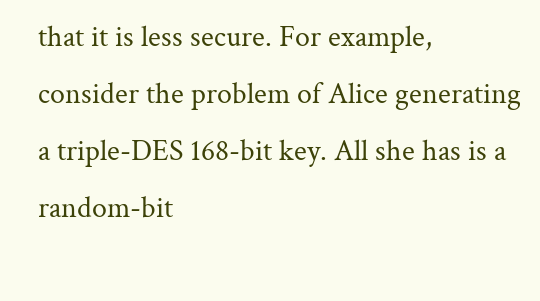that it is less secure. For example, consider the problem of Alice generating a triple-DES 168-bit key. All she has is a random-bit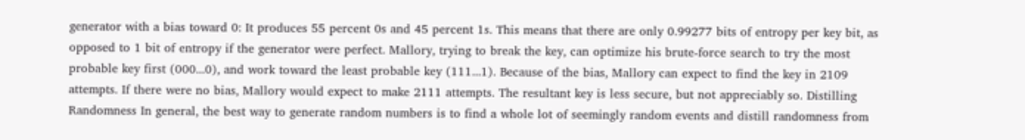generator with a bias toward 0: It produces 55 percent 0s and 45 percent 1s. This means that there are only 0.99277 bits of entropy per key bit, as opposed to 1 bit of entropy if the generator were perfect. Mallory, trying to break the key, can optimize his brute-force search to try the most probable key first (000...0), and work toward the least probable key (111...1). Because of the bias, Mallory can expect to find the key in 2109 attempts. If there were no bias, Mallory would expect to make 2111 attempts. The resultant key is less secure, but not appreciably so. Distilling Randomness In general, the best way to generate random numbers is to find a whole lot of seemingly random events and distill randomness from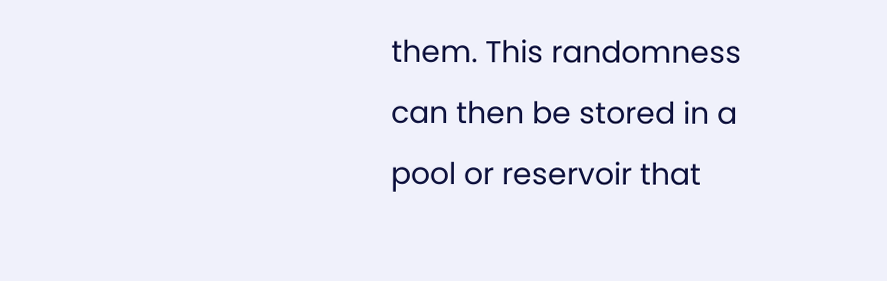them. This randomness can then be stored in a pool or reservoir that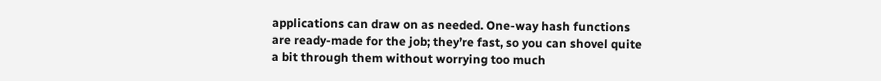applications can draw on as needed. One-way hash functions are ready-made for the job; they’re fast, so you can shovel quite a bit through them without worrying too much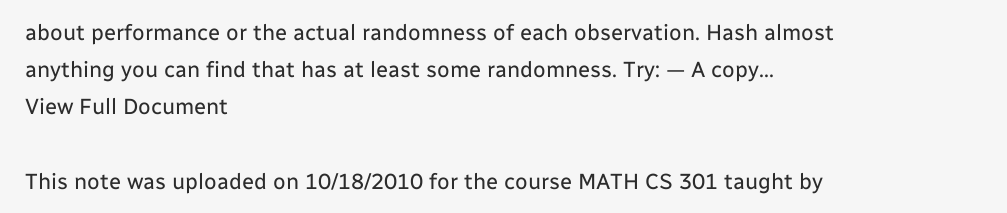about performance or the actual randomness of each observation. Hash almost anything you can find that has at least some randomness. Try: — A copy...
View Full Document

This note was uploaded on 10/18/2010 for the course MATH CS 301 taught by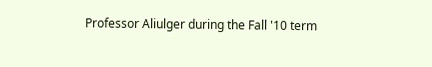Professor Aliulger during the Fall '10 term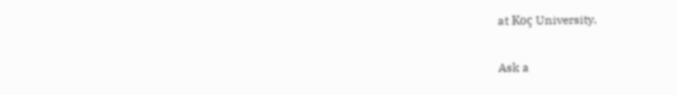at Koç University.

Ask a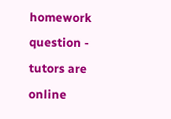homework question - tutors are online